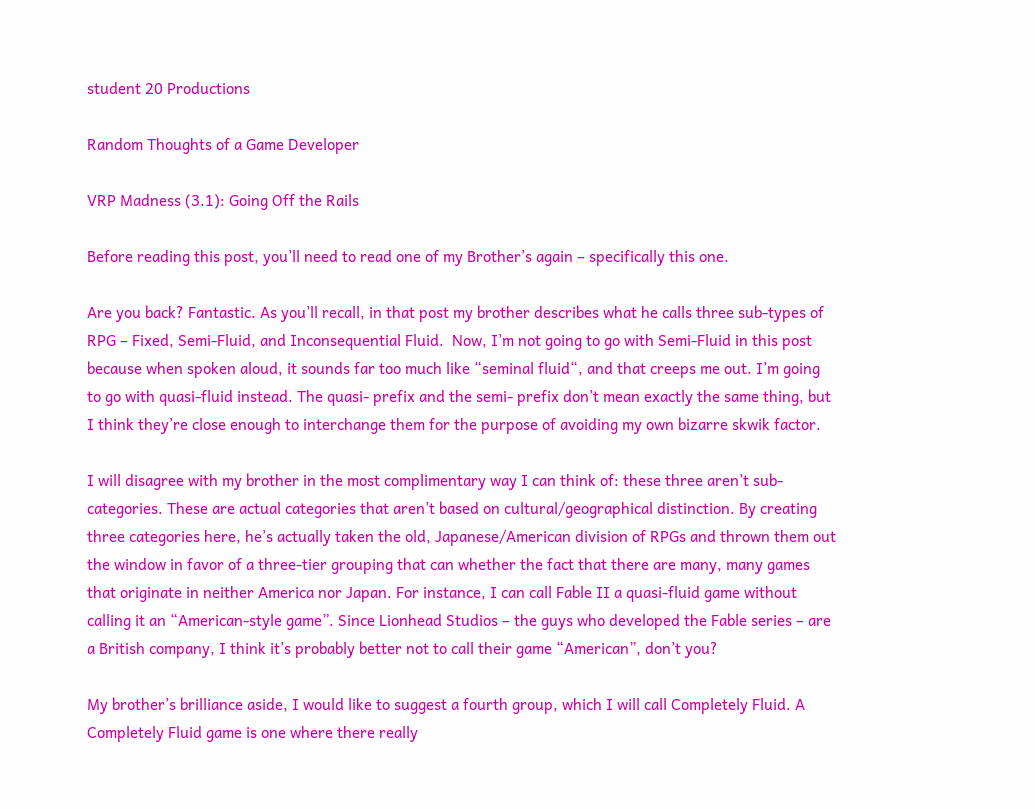student 20 Productions

Random Thoughts of a Game Developer

VRP Madness (3.1): Going Off the Rails

Before reading this post, you’ll need to read one of my Brother’s again – specifically this one.

Are you back? Fantastic. As you’ll recall, in that post my brother describes what he calls three sub-types of RPG – Fixed, Semi-Fluid, and Inconsequential Fluid.  Now, I’m not going to go with Semi-Fluid in this post because when spoken aloud, it sounds far too much like “seminal fluid“, and that creeps me out. I’m going to go with quasi-fluid instead. The quasi- prefix and the semi- prefix don’t mean exactly the same thing, but I think they’re close enough to interchange them for the purpose of avoiding my own bizarre skwik factor.

I will disagree with my brother in the most complimentary way I can think of: these three aren’t sub-categories. These are actual categories that aren’t based on cultural/geographical distinction. By creating three categories here, he’s actually taken the old, Japanese/American division of RPGs and thrown them out the window in favor of a three-tier grouping that can whether the fact that there are many, many games that originate in neither America nor Japan. For instance, I can call Fable II a quasi-fluid game without calling it an “American-style game”. Since Lionhead Studios – the guys who developed the Fable series – are a British company, I think it’s probably better not to call their game “American”, don’t you?

My brother’s brilliance aside, I would like to suggest a fourth group, which I will call Completely Fluid. A Completely Fluid game is one where there really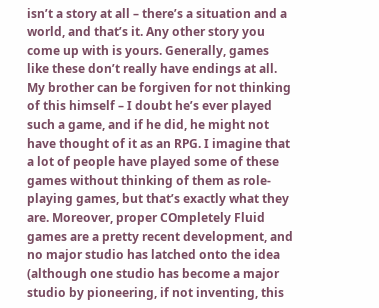isn’t a story at all – there’s a situation and a world, and that’s it. Any other story you come up with is yours. Generally, games like these don’t really have endings at all. My brother can be forgiven for not thinking of this himself – I doubt he’s ever played such a game, and if he did, he might not have thought of it as an RPG. I imagine that a lot of people have played some of these games without thinking of them as role-playing games, but that’s exactly what they are. Moreover, proper COmpletely Fluid games are a pretty recent development, and no major studio has latched onto the idea (although one studio has become a major studio by pioneering, if not inventing, this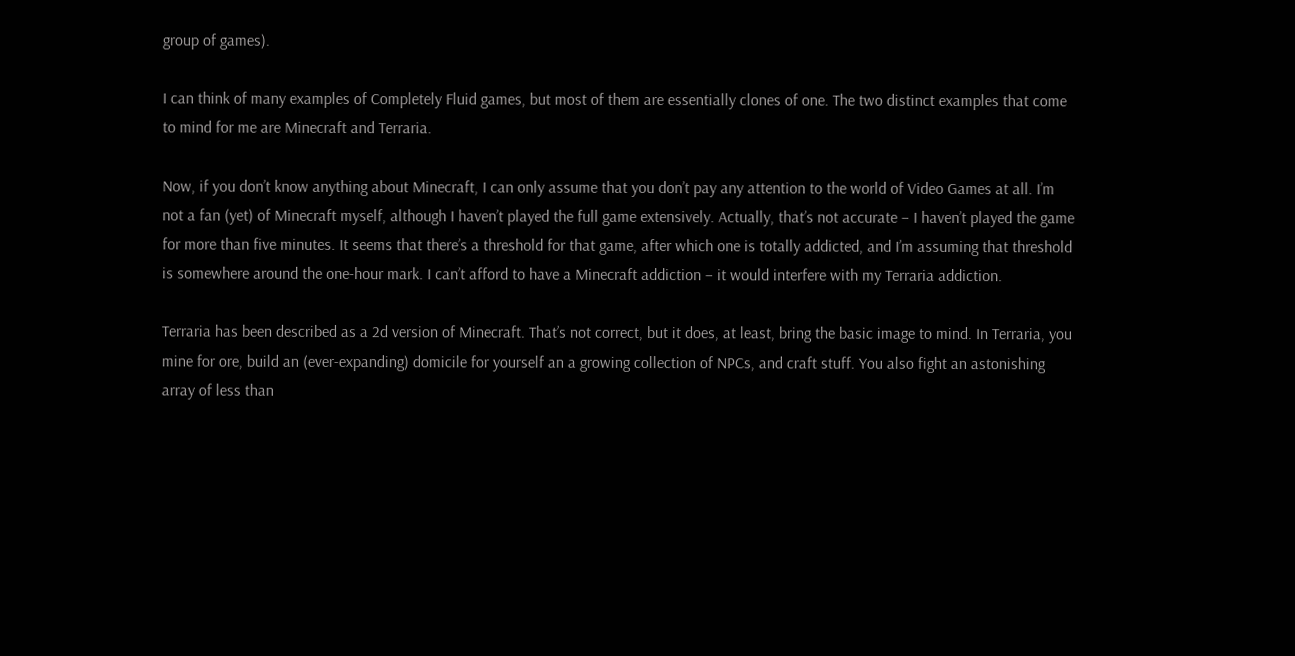group of games).

I can think of many examples of Completely Fluid games, but most of them are essentially clones of one. The two distinct examples that come to mind for me are Minecraft and Terraria.

Now, if you don’t know anything about Minecraft, I can only assume that you don’t pay any attention to the world of Video Games at all. I’m not a fan (yet) of Minecraft myself, although I haven’t played the full game extensively. Actually, that’s not accurate – I haven’t played the game for more than five minutes. It seems that there’s a threshold for that game, after which one is totally addicted, and I’m assuming that threshold is somewhere around the one-hour mark. I can’t afford to have a Minecraft addiction – it would interfere with my Terraria addiction.

Terraria has been described as a 2d version of Minecraft. That’s not correct, but it does, at least, bring the basic image to mind. In Terraria, you mine for ore, build an (ever-expanding) domicile for yourself an a growing collection of NPCs, and craft stuff. You also fight an astonishing array of less than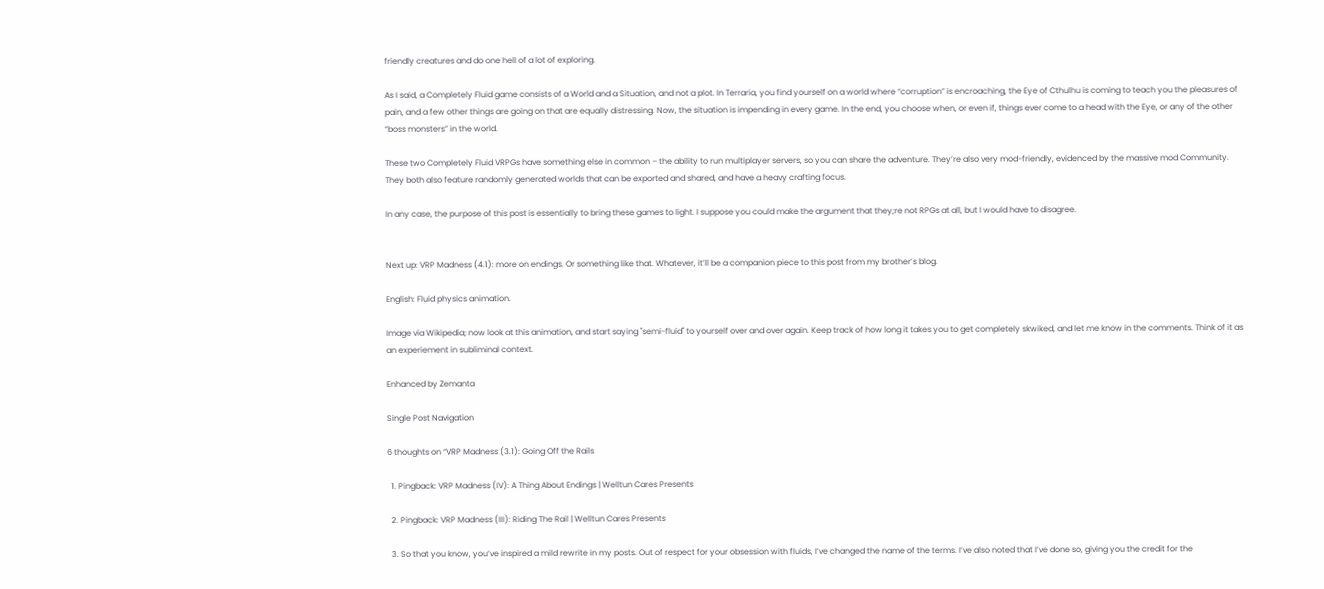friendly creatures and do one hell of a lot of exploring.

As I said, a Completely Fluid game consists of a World and a Situation, and not a plot. In Terraria, you find yourself on a world where “corruption” is encroaching, the Eye of Cthulhu is coming to teach you the pleasures of pain, and a few other things are going on that are equally distressing. Now, the situation is impending in every game. In the end, you choose when, or even if, things ever come to a head with the Eye, or any of the other “boss monsters” in the world.

These two Completely Fluid VRPGs have something else in common – the ability to run multiplayer servers, so you can share the adventure. They’re also very mod-friendly, evidenced by the massive mod Community.  They both also feature randomly generated worlds that can be exported and shared, and have a heavy crafting focus.

In any case, the purpose of this post is essentially to bring these games to light. I suppose you could make the argument that they;re not RPGs at all, but I would have to disagree.


Next up: VRP Madness (4.1): more on endings. Or something like that. Whatever, it’ll be a companion piece to this post from my brother’s blog.

English: Fluid physics animation.

Image via Wikipedia; now look at this animation, and start saying "semi-fluid" to yourself over and over again. Keep track of how long it takes you to get completely skwiked, and let me know in the comments. Think of it as an experiement in subliminal context.

Enhanced by Zemanta

Single Post Navigation

6 thoughts on “VRP Madness (3.1): Going Off the Rails

  1. Pingback: VRP Madness (IV): A Thing About Endings | Welltun Cares Presents

  2. Pingback: VRP Madness (III): Riding The Rail | Welltun Cares Presents

  3. So that you know, you’ve inspired a mild rewrite in my posts. Out of respect for your obsession with fluids, I’ve changed the name of the terms. I’ve also noted that I’ve done so, giving you the credit for the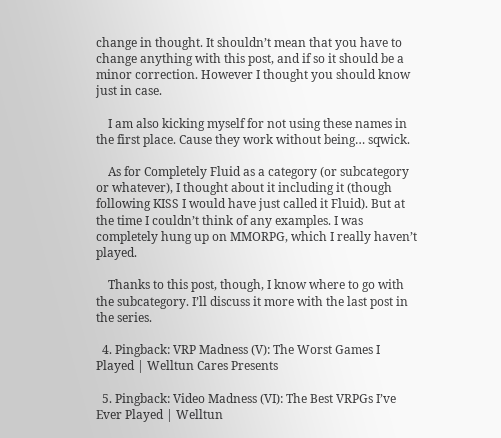change in thought. It shouldn’t mean that you have to change anything with this post, and if so it should be a minor correction. However I thought you should know just in case.

    I am also kicking myself for not using these names in the first place. Cause they work without being… sqwick.

    As for Completely Fluid as a category (or subcategory or whatever), I thought about it including it (though following KISS I would have just called it Fluid). But at the time I couldn’t think of any examples. I was completely hung up on MMORPG, which I really haven’t played.

    Thanks to this post, though, I know where to go with the subcategory. I’ll discuss it more with the last post in the series.

  4. Pingback: VRP Madness (V): The Worst Games I Played | Welltun Cares Presents

  5. Pingback: Video Madness (VI): The Best VRPGs I’ve Ever Played | Welltun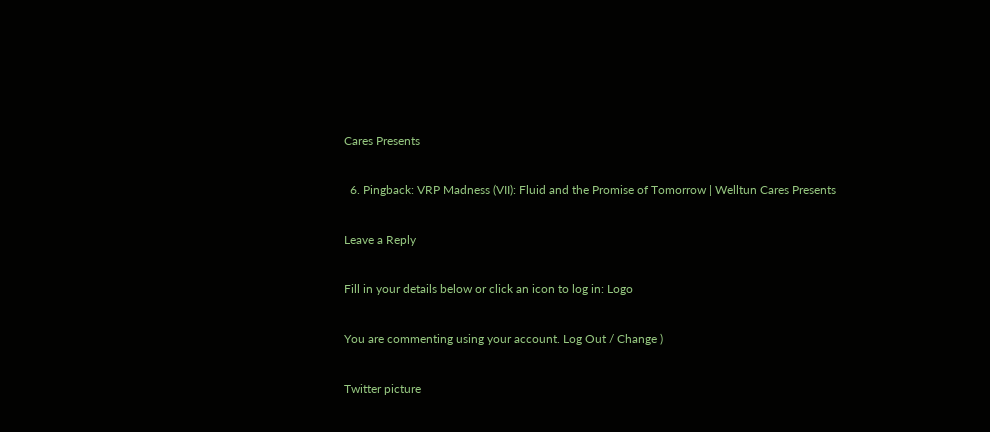Cares Presents

  6. Pingback: VRP Madness (VII): Fluid and the Promise of Tomorrow | Welltun Cares Presents

Leave a Reply

Fill in your details below or click an icon to log in: Logo

You are commenting using your account. Log Out / Change )

Twitter picture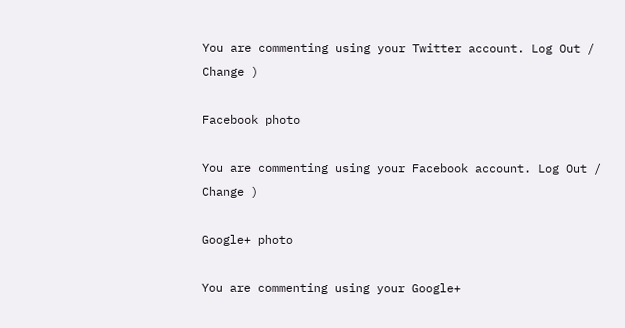You are commenting using your Twitter account. Log Out / Change )

Facebook photo

You are commenting using your Facebook account. Log Out / Change )

Google+ photo

You are commenting using your Google+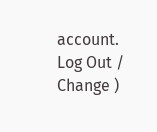account. Log Out / Change )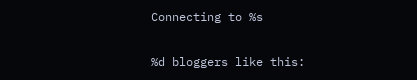Connecting to %s

%d bloggers like this: